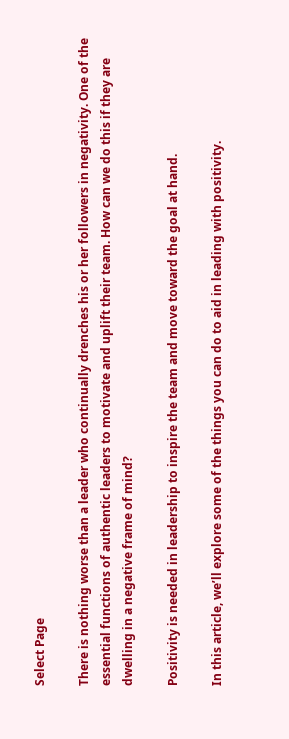Select Page

There is nothing worse than a leader who continually drenches his or her followers in negativity. One of the essential functions of authentic leaders to motivate and uplift their team. How can we do this if they are dwelling in a negative frame of mind?

Positivity is needed in leadership to inspire the team and move toward the goal at hand.

In this article, we’ll explore some of the things you can do to aid in leading with positivity.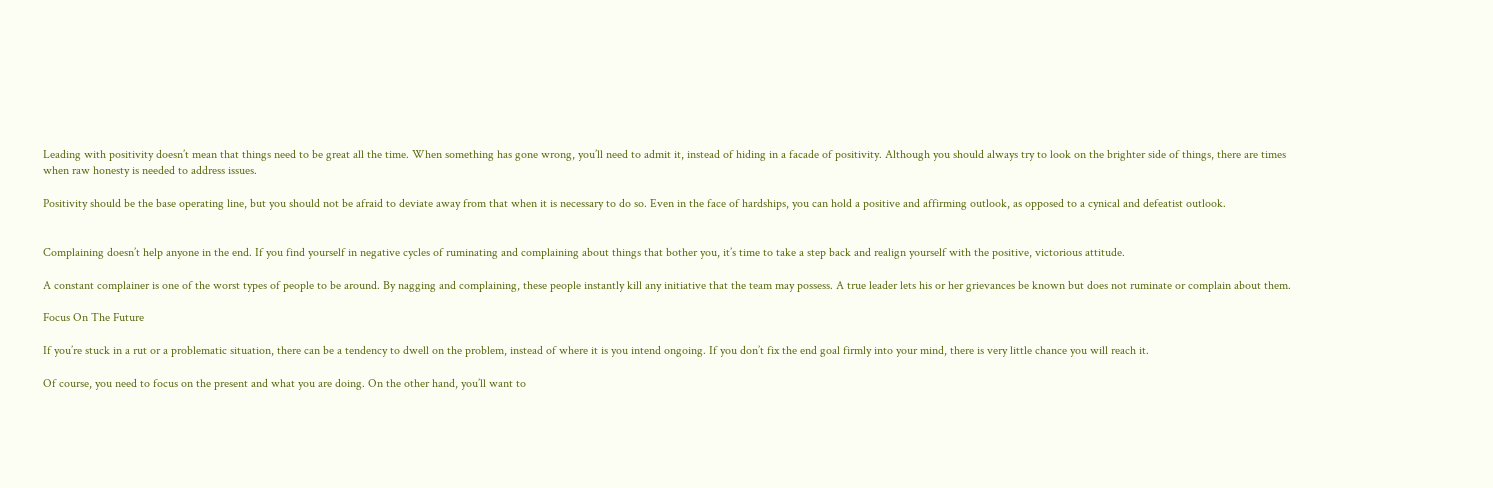Leading with positivity doesn’t mean that things need to be great all the time. When something has gone wrong, you’ll need to admit it, instead of hiding in a facade of positivity. Although you should always try to look on the brighter side of things, there are times when raw honesty is needed to address issues.

Positivity should be the base operating line, but you should not be afraid to deviate away from that when it is necessary to do so. Even in the face of hardships, you can hold a positive and affirming outlook, as opposed to a cynical and defeatist outlook.


Complaining doesn’t help anyone in the end. If you find yourself in negative cycles of ruminating and complaining about things that bother you, it’s time to take a step back and realign yourself with the positive, victorious attitude.

A constant complainer is one of the worst types of people to be around. By nagging and complaining, these people instantly kill any initiative that the team may possess. A true leader lets his or her grievances be known but does not ruminate or complain about them.

Focus On The Future

If you’re stuck in a rut or a problematic situation, there can be a tendency to dwell on the problem, instead of where it is you intend ongoing. If you don’t fix the end goal firmly into your mind, there is very little chance you will reach it.

Of course, you need to focus on the present and what you are doing. On the other hand, you’ll want to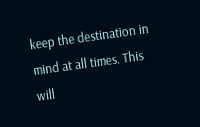keep the destination in mind at all times. This will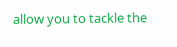allow you to tackle the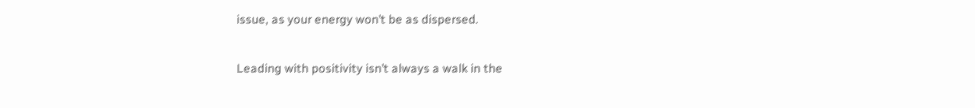issue, as your energy won’t be as dispersed.

Leading with positivity isn’t always a walk in the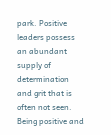park. Positive leaders possess an abundant supply of determination and grit that is often not seen. Being positive and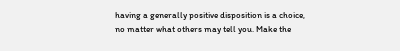having a generally positive disposition is a choice, no matter what others may tell you. Make the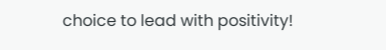choice to lead with positivity!